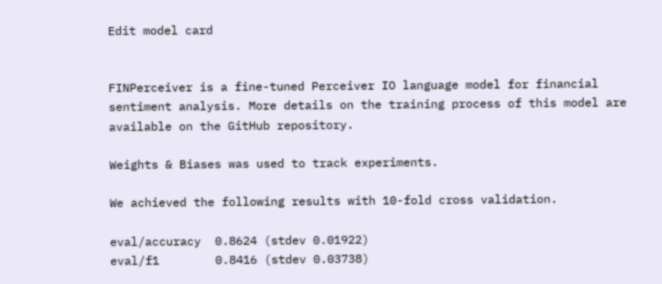Edit model card


FINPerceiver is a fine-tuned Perceiver IO language model for financial sentiment analysis. More details on the training process of this model are available on the GitHub repository.

Weights & Biases was used to track experiments.

We achieved the following results with 10-fold cross validation.

eval/accuracy  0.8624 (stdev 0.01922)
eval/f1        0.8416 (stdev 0.03738)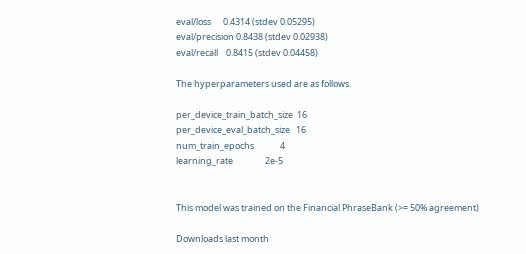eval/loss      0.4314 (stdev 0.05295)
eval/precision 0.8438 (stdev 0.02938)
eval/recall    0.8415 (stdev 0.04458)

The hyperparameters used are as follows.

per_device_train_batch_size  16
per_device_eval_batch_size   16
num_train_epochs             4
learning_rate                2e-5


This model was trained on the Financial PhraseBank (>= 50% agreement)

Downloads last month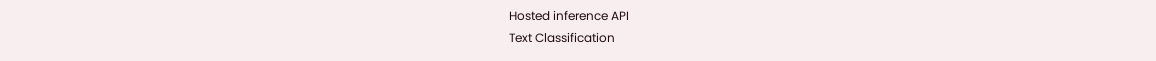Hosted inference API
Text Classification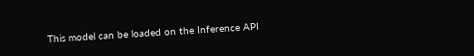This model can be loaded on the Inference API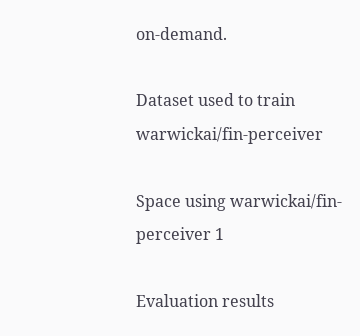on-demand.

Dataset used to train warwickai/fin-perceiver

Space using warwickai/fin-perceiver 1

Evaluation results